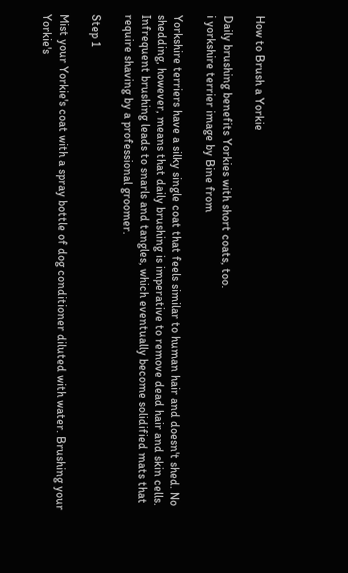How to Brush a Yorkie

Daily brushing benefits Yorkies with short coats, too.
i yorkshire terrier image by Bine from

Yorkshire terriers have a silky single coat that feels similar to human hair and doesn't shed. No shedding, however, means that daily brushing is imperative to remove dead hair and skin cells. Infrequent brushing leads to snarls and tangles, which eventually become solidified mats that require shaving by a professional groomer.

Step 1

Mist your Yorkie's coat with a spray bottle of dog conditioner diluted with water. Brushing your Yorkie's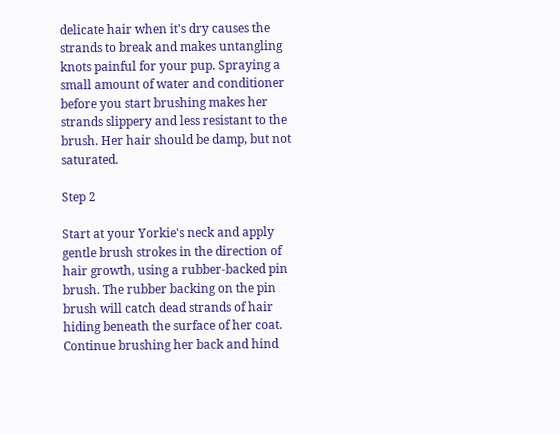delicate hair when it's dry causes the strands to break and makes untangling knots painful for your pup. Spraying a small amount of water and conditioner before you start brushing makes her strands slippery and less resistant to the brush. Her hair should be damp, but not saturated.

Step 2

Start at your Yorkie's neck and apply gentle brush strokes in the direction of hair growth, using a rubber-backed pin brush. The rubber backing on the pin brush will catch dead strands of hair hiding beneath the surface of her coat. Continue brushing her back and hind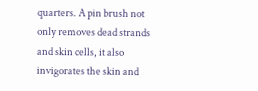quarters. A pin brush not only removes dead strands and skin cells, it also invigorates the skin and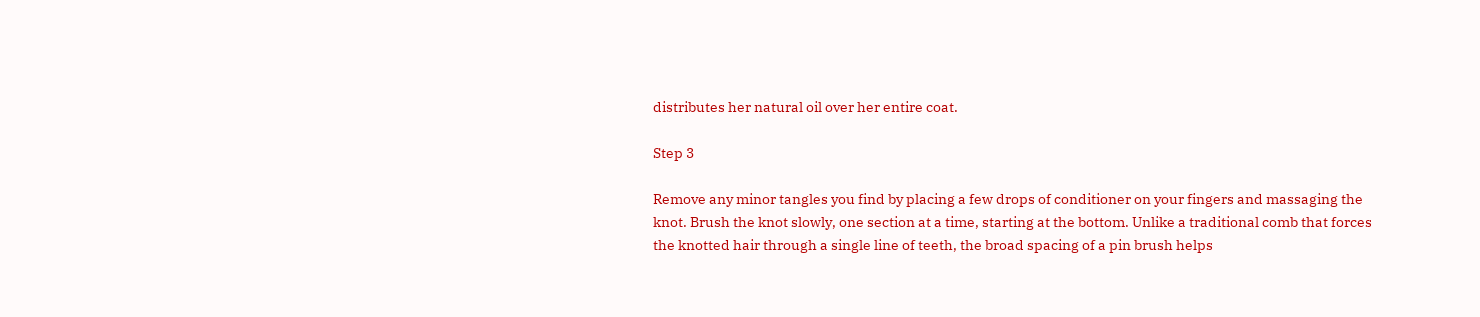distributes her natural oil over her entire coat.

Step 3

Remove any minor tangles you find by placing a few drops of conditioner on your fingers and massaging the knot. Brush the knot slowly, one section at a time, starting at the bottom. Unlike a traditional comb that forces the knotted hair through a single line of teeth, the broad spacing of a pin brush helps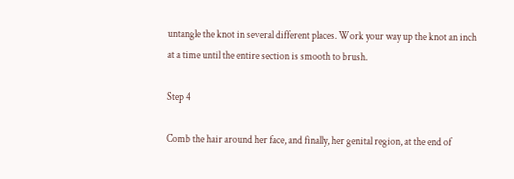untangle the knot in several different places. Work your way up the knot an inch at a time until the entire section is smooth to brush.

Step 4

Comb the hair around her face, and finally, her genital region, at the end of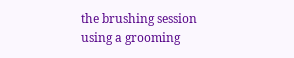the brushing session using a grooming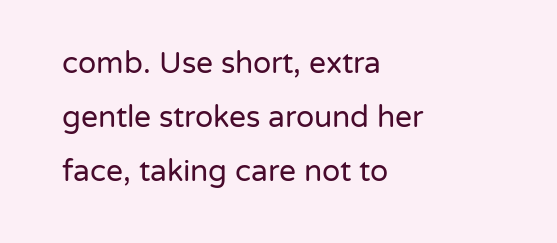comb. Use short, extra gentle strokes around her face, taking care not to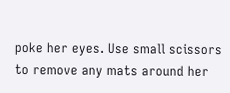poke her eyes. Use small scissors to remove any mats around her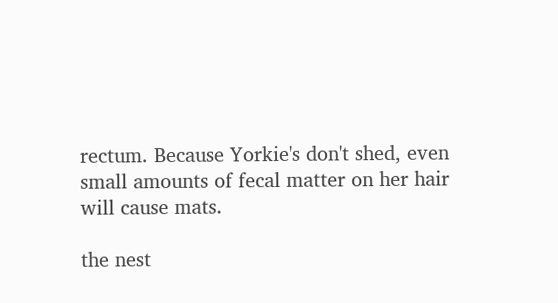rectum. Because Yorkie's don't shed, even small amounts of fecal matter on her hair will cause mats.

the nest